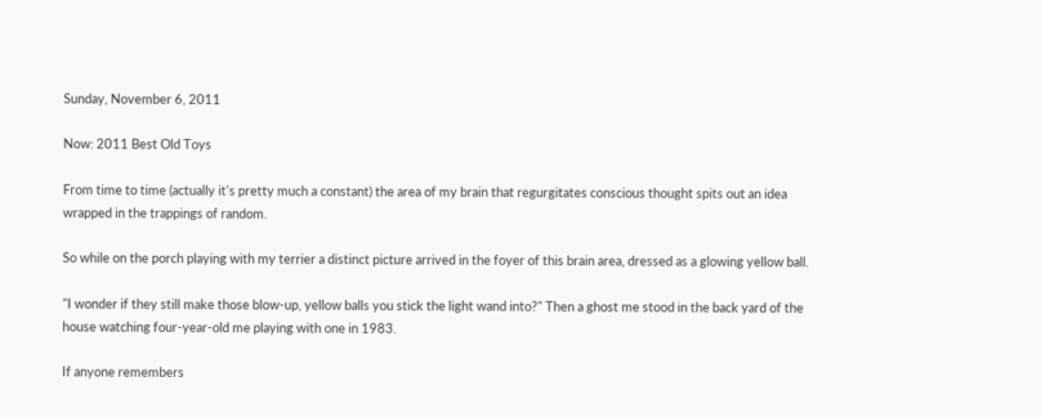Sunday, November 6, 2011

Now: 2011 Best Old Toys

From time to time (actually it's pretty much a constant) the area of my brain that regurgitates conscious thought spits out an idea wrapped in the trappings of random.

So while on the porch playing with my terrier a distinct picture arrived in the foyer of this brain area, dressed as a glowing yellow ball.

"I wonder if they still make those blow-up, yellow balls you stick the light wand into?" Then a ghost me stood in the back yard of the house watching four-year-old me playing with one in 1983.

If anyone remembers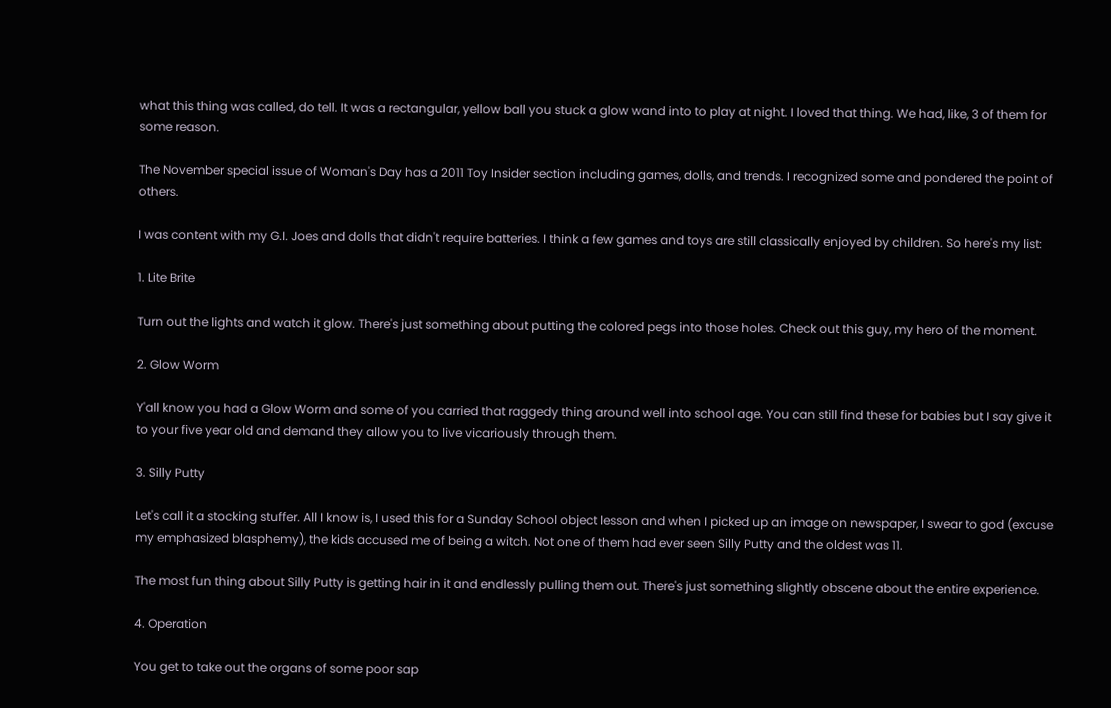what this thing was called, do tell. It was a rectangular, yellow ball you stuck a glow wand into to play at night. I loved that thing. We had, like, 3 of them for some reason.

The November special issue of Woman's Day has a 2011 Toy Insider section including games, dolls, and trends. I recognized some and pondered the point of others.

I was content with my G.I. Joes and dolls that didn't require batteries. I think a few games and toys are still classically enjoyed by children. So here's my list:

1. Lite Brite

Turn out the lights and watch it glow. There's just something about putting the colored pegs into those holes. Check out this guy, my hero of the moment.

2. Glow Worm

Y'all know you had a Glow Worm and some of you carried that raggedy thing around well into school age. You can still find these for babies but I say give it to your five year old and demand they allow you to live vicariously through them.

3. Silly Putty

Let's call it a stocking stuffer. All I know is, I used this for a Sunday School object lesson and when I picked up an image on newspaper, I swear to god (excuse my emphasized blasphemy), the kids accused me of being a witch. Not one of them had ever seen Silly Putty and the oldest was 11.

The most fun thing about Silly Putty is getting hair in it and endlessly pulling them out. There's just something slightly obscene about the entire experience.

4. Operation

You get to take out the organs of some poor sap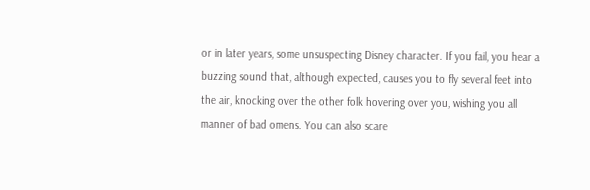or in later years, some unsuspecting Disney character. If you fail, you hear a buzzing sound that, although expected, causes you to fly several feet into the air, knocking over the other folk hovering over you, wishing you all manner of bad omens. You can also scare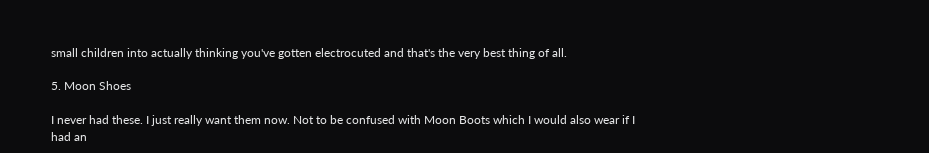small children into actually thinking you've gotten electrocuted and that's the very best thing of all.

5. Moon Shoes

I never had these. I just really want them now. Not to be confused with Moon Boots which I would also wear if I had an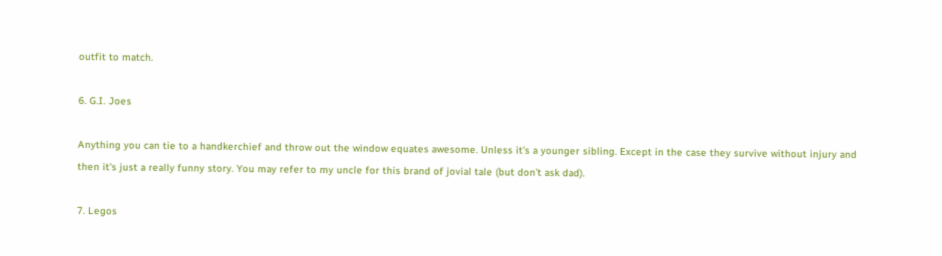outfit to match.

6. G.I. Joes

Anything you can tie to a handkerchief and throw out the window equates awesome. Unless it's a younger sibling. Except in the case they survive without injury and then it's just a really funny story. You may refer to my uncle for this brand of jovial tale (but don't ask dad).

7. Legos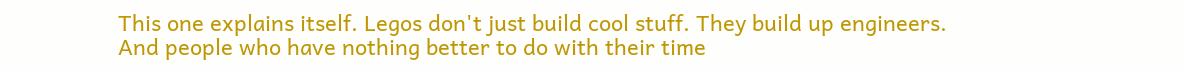This one explains itself. Legos don't just build cool stuff. They build up engineers. And people who have nothing better to do with their time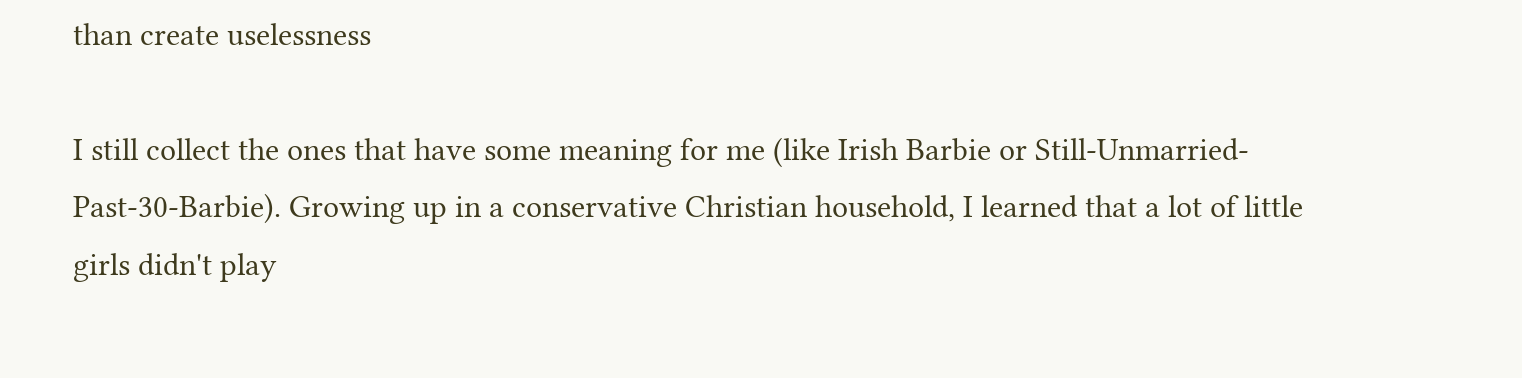than create uselessness

I still collect the ones that have some meaning for me (like Irish Barbie or Still-Unmarried-Past-30-Barbie). Growing up in a conservative Christian household, I learned that a lot of little girls didn't play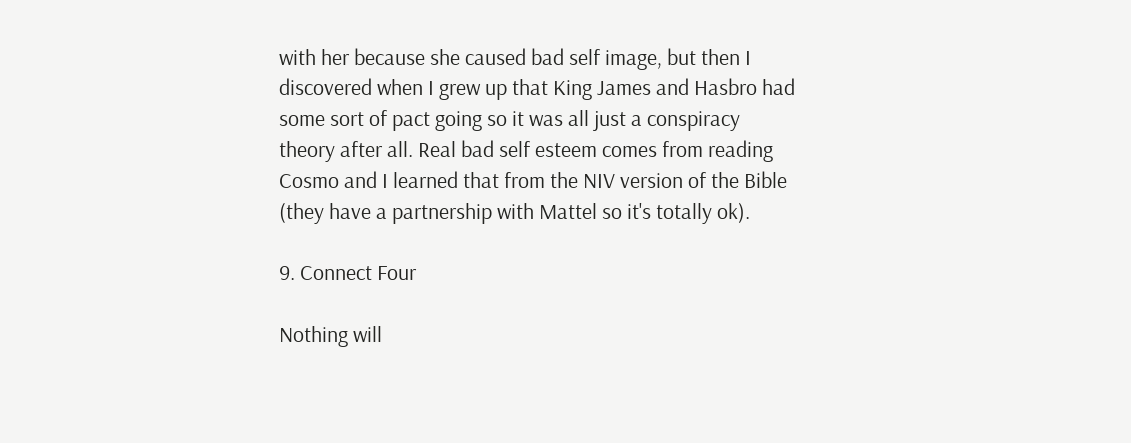with her because she caused bad self image, but then I discovered when I grew up that King James and Hasbro had some sort of pact going so it was all just a conspiracy theory after all. Real bad self esteem comes from reading Cosmo and I learned that from the NIV version of the Bible (they have a partnership with Mattel so it's totally ok).

9. Connect Four

Nothing will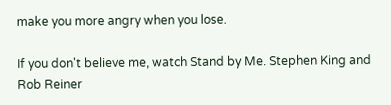make you more angry when you lose.

If you don't believe me, watch Stand by Me. Stephen King and Rob Reiner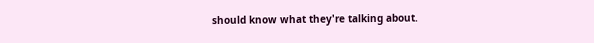should know what they're talking about.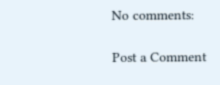No comments:

Post a Comment